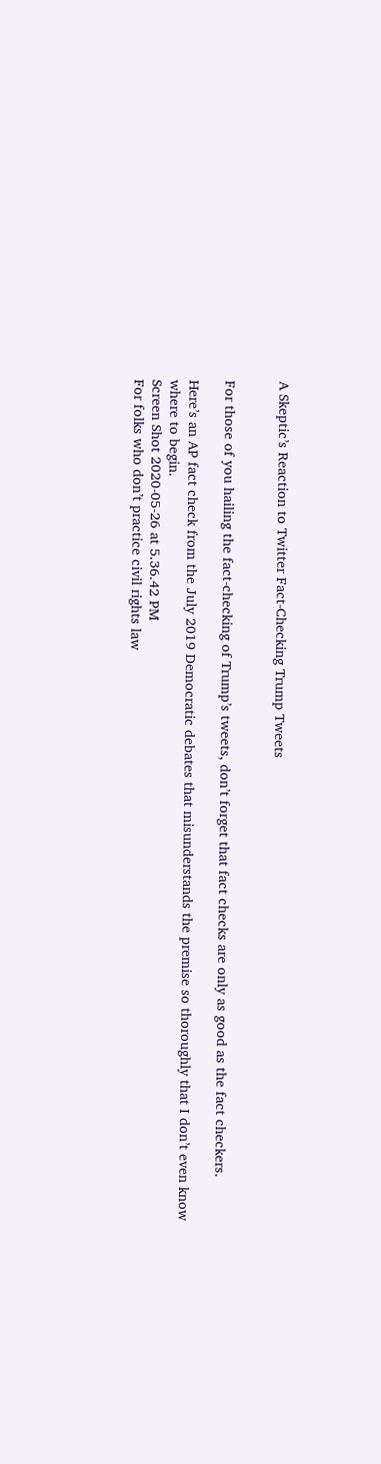A Skeptic’s Reaction to Twitter Fact-Checking Trump Tweets


For those of you hailing the fact-checking of Trump’s tweets, don’t forget that fact checks are only as good as the fact checkers.

Here’s an AP fact check from the July 2019 Democratic debates that misunderstands the premise so thoroughly that I don’t even know where to begin.
Screen Shot 2020-05-26 at 5.36.42 PM
For folks who don’t practice civil rights law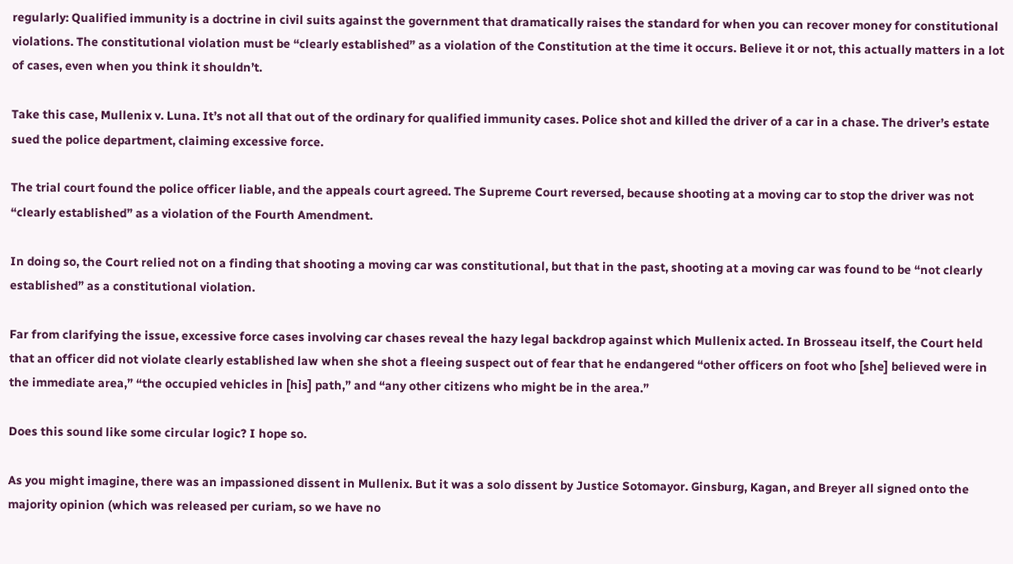regularly: Qualified immunity is a doctrine in civil suits against the government that dramatically raises the standard for when you can recover money for constitutional violations. The constitutional violation must be “clearly established” as a violation of the Constitution at the time it occurs. Believe it or not, this actually matters in a lot of cases, even when you think it shouldn’t.

Take this case, Mullenix v. Luna. It’s not all that out of the ordinary for qualified immunity cases. Police shot and killed the driver of a car in a chase. The driver’s estate sued the police department, claiming excessive force.

The trial court found the police officer liable, and the appeals court agreed. The Supreme Court reversed, because shooting at a moving car to stop the driver was not “clearly established” as a violation of the Fourth Amendment.

In doing so, the Court relied not on a finding that shooting a moving car was constitutional, but that in the past, shooting at a moving car was found to be “not clearly established” as a constitutional violation.

Far from clarifying the issue, excessive force cases involving car chases reveal the hazy legal backdrop against which Mullenix acted. In Brosseau itself, the Court held that an officer did not violate clearly established law when she shot a fleeing suspect out of fear that he endangered “other officers on foot who [she] believed were in the immediate area,” “the occupied vehicles in [his] path,” and “any other citizens who might be in the area.”

Does this sound like some circular logic? I hope so.

As you might imagine, there was an impassioned dissent in Mullenix. But it was a solo dissent by Justice Sotomayor. Ginsburg, Kagan, and Breyer all signed onto the majority opinion (which was released per curiam, so we have no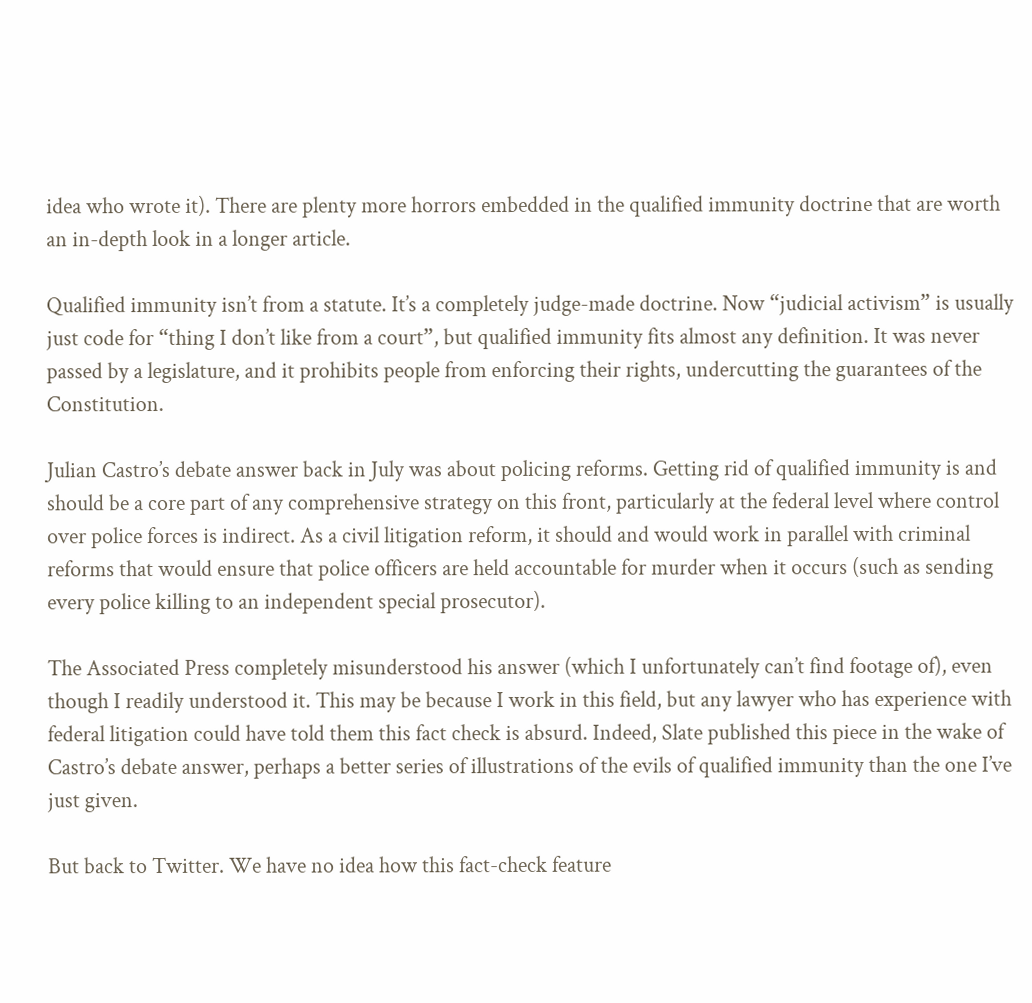idea who wrote it). There are plenty more horrors embedded in the qualified immunity doctrine that are worth an in-depth look in a longer article.

Qualified immunity isn’t from a statute. It’s a completely judge-made doctrine. Now “judicial activism” is usually just code for “thing I don’t like from a court”, but qualified immunity fits almost any definition. It was never passed by a legislature, and it prohibits people from enforcing their rights, undercutting the guarantees of the Constitution.

Julian Castro’s debate answer back in July was about policing reforms. Getting rid of qualified immunity is and should be a core part of any comprehensive strategy on this front, particularly at the federal level where control over police forces is indirect. As a civil litigation reform, it should and would work in parallel with criminal reforms that would ensure that police officers are held accountable for murder when it occurs (such as sending every police killing to an independent special prosecutor).

The Associated Press completely misunderstood his answer (which I unfortunately can’t find footage of), even though I readily understood it. This may be because I work in this field, but any lawyer who has experience with federal litigation could have told them this fact check is absurd. Indeed, Slate published this piece in the wake of Castro’s debate answer, perhaps a better series of illustrations of the evils of qualified immunity than the one I’ve just given.

But back to Twitter. We have no idea how this fact-check feature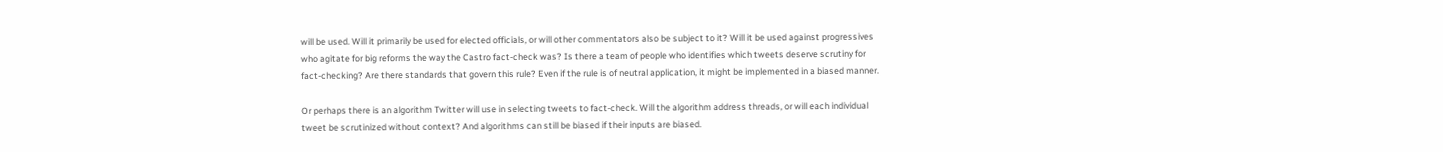will be used. Will it primarily be used for elected officials, or will other commentators also be subject to it? Will it be used against progressives who agitate for big reforms the way the Castro fact-check was? Is there a team of people who identifies which tweets deserve scrutiny for fact-checking? Are there standards that govern this rule? Even if the rule is of neutral application, it might be implemented in a biased manner.

Or perhaps there is an algorithm Twitter will use in selecting tweets to fact-check. Will the algorithm address threads, or will each individual tweet be scrutinized without context? And algorithms can still be biased if their inputs are biased.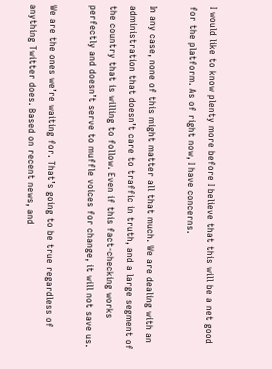I would like to know plenty more before I believe that this will be a net good for the platform. As of right now, I have concerns.

In any case, none of this might matter all that much. We are dealing with an administration that doesn’t care to traffic in truth, and a large segment of the country that is willing to follow. Even if this fact-checking works perfectly and doesn’t serve to muffle voices for change, it will not save us.

We are the ones we’re waiting for. That’s going to be true regardless of anything Twitter does. Based on recent news, and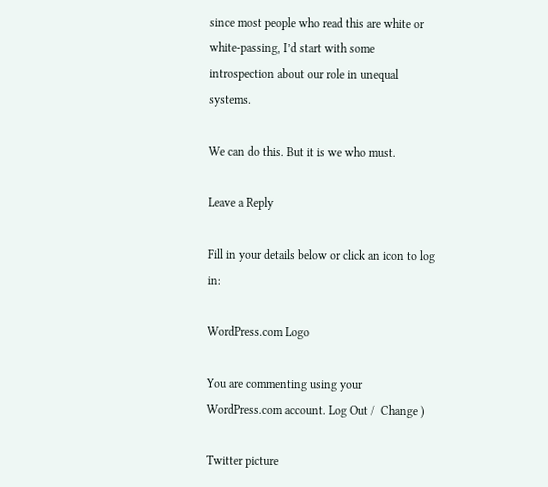since most people who read this are white or white-passing, I’d start with some introspection about our role in unequal systems.

We can do this. But it is we who must.

Leave a Reply

Fill in your details below or click an icon to log in:

WordPress.com Logo

You are commenting using your WordPress.com account. Log Out /  Change )

Twitter picture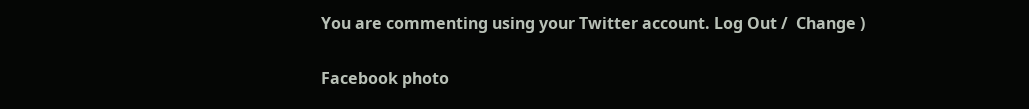You are commenting using your Twitter account. Log Out /  Change )

Facebook photo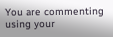You are commenting using your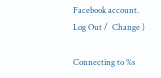Facebook account. Log Out /  Change )

Connecting to %s